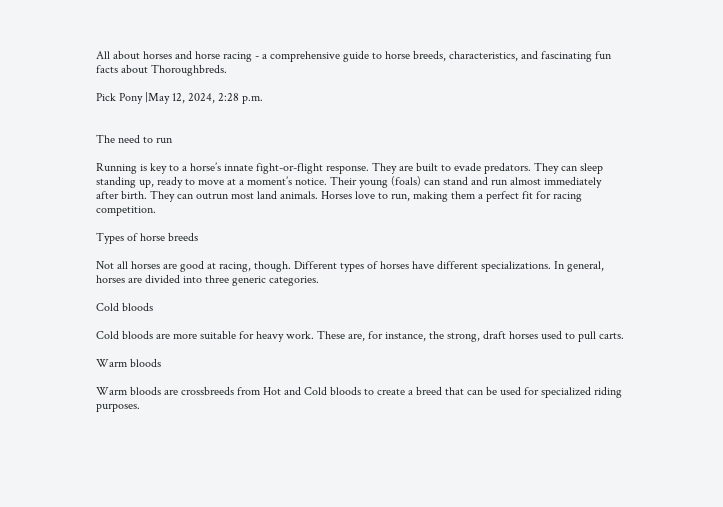All about horses and horse racing - a comprehensive guide to horse breeds, characteristics, and fascinating fun facts about Thoroughbreds.

Pick Pony |May 12, 2024, 2:28 p.m.


The need to run

Running is key to a horse’s innate fight-or-flight response. They are built to evade predators. They can sleep standing up, ready to move at a moment’s notice. Their young (foals) can stand and run almost immediately after birth. They can outrun most land animals. Horses love to run, making them a perfect fit for racing competition.

Types of horse breeds

Not all horses are good at racing, though. Different types of horses have different specializations. In general, horses are divided into three generic categories.

Cold bloods

Cold bloods are more suitable for heavy work. These are, for instance, the strong, draft horses used to pull carts.

Warm bloods

Warm bloods are crossbreeds from Hot and Cold bloods to create a breed that can be used for specialized riding purposes.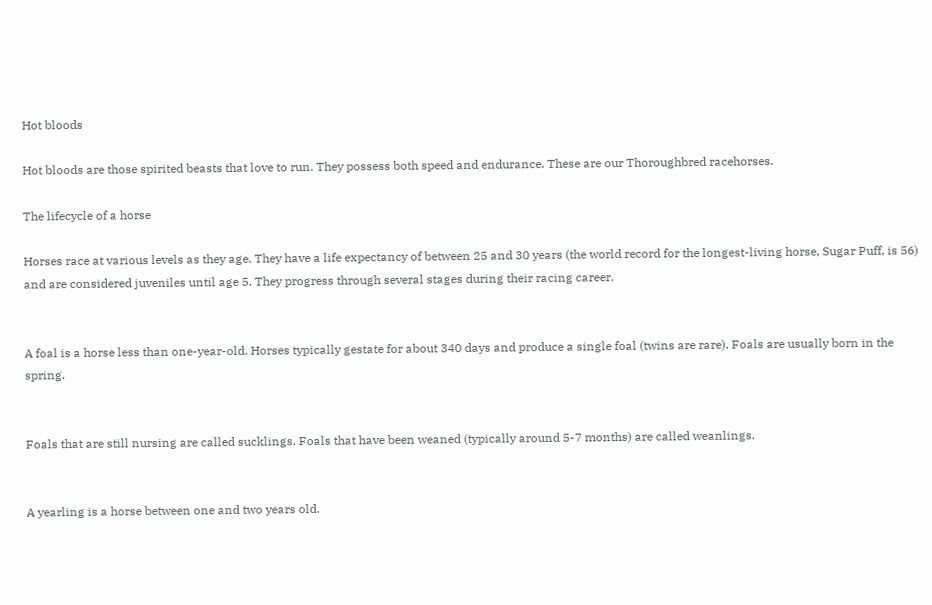Hot bloods

Hot bloods are those spirited beasts that love to run. They possess both speed and endurance. These are our Thoroughbred racehorses.

The lifecycle of a horse

Horses race at various levels as they age. They have a life expectancy of between 25 and 30 years (the world record for the longest-living horse, Sugar Puff, is 56) and are considered juveniles until age 5. They progress through several stages during their racing career.


A foal is a horse less than one-year-old. Horses typically gestate for about 340 days and produce a single foal (twins are rare). Foals are usually born in the spring.


Foals that are still nursing are called sucklings. Foals that have been weaned (typically around 5-7 months) are called weanlings.


A yearling is a horse between one and two years old.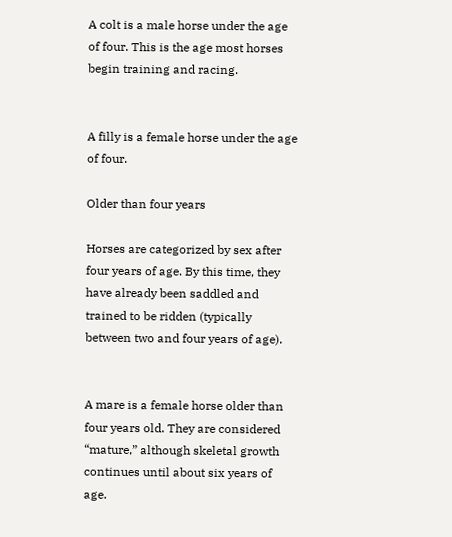A colt is a male horse under the age of four. This is the age most horses begin training and racing.


A filly is a female horse under the age of four.

Older than four years

Horses are categorized by sex after four years of age. By this time, they have already been saddled and trained to be ridden (typically between two and four years of age).


A mare is a female horse older than four years old. They are considered “mature,” although skeletal growth continues until about six years of age.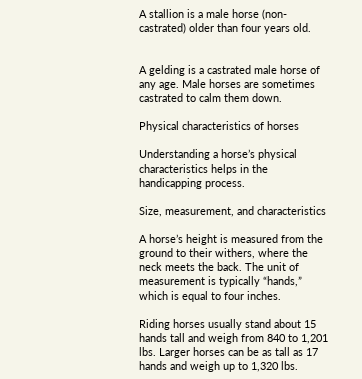A stallion is a male horse (non-castrated) older than four years old.


A gelding is a castrated male horse of any age. Male horses are sometimes castrated to calm them down.

Physical characteristics of horses

Understanding a horse’s physical characteristics helps in the handicapping process.

Size, measurement, and characteristics

A horse’s height is measured from the ground to their withers, where the neck meets the back. The unit of measurement is typically “hands,” which is equal to four inches.

Riding horses usually stand about 15 hands tall and weigh from 840 to 1,201 lbs. Larger horses can be as tall as 17 hands and weigh up to 1,320 lbs.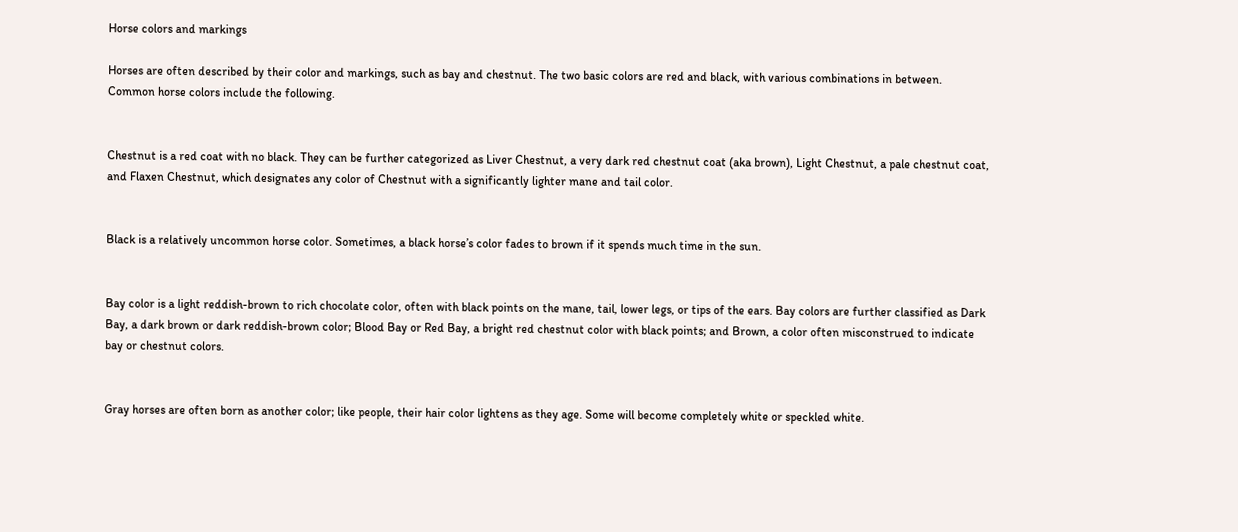Horse colors and markings

Horses are often described by their color and markings, such as bay and chestnut. The two basic colors are red and black, with various combinations in between. Common horse colors include the following.


Chestnut is a red coat with no black. They can be further categorized as Liver Chestnut, a very dark red chestnut coat (aka brown), Light Chestnut, a pale chestnut coat, and Flaxen Chestnut, which designates any color of Chestnut with a significantly lighter mane and tail color.


Black is a relatively uncommon horse color. Sometimes, a black horse’s color fades to brown if it spends much time in the sun.


Bay color is a light reddish-brown to rich chocolate color, often with black points on the mane, tail, lower legs, or tips of the ears. Bay colors are further classified as Dark Bay, a dark brown or dark reddish-brown color; Blood Bay or Red Bay, a bright red chestnut color with black points; and Brown, a color often misconstrued to indicate bay or chestnut colors.


Gray horses are often born as another color; like people, their hair color lightens as they age. Some will become completely white or speckled white.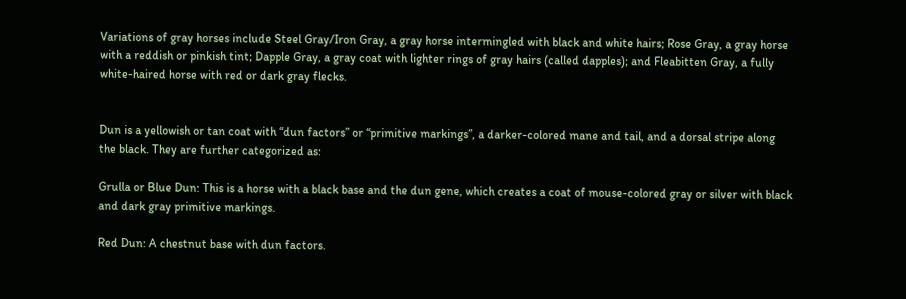Variations of gray horses include Steel Gray/Iron Gray, a gray horse intermingled with black and white hairs; Rose Gray, a gray horse with a reddish or pinkish tint; Dapple Gray, a gray coat with lighter rings of gray hairs (called dapples); and Fleabitten Gray, a fully white-haired horse with red or dark gray flecks.


Dun is a yellowish or tan coat with “dun factors” or “primitive markings”, a darker-colored mane and tail, and a dorsal stripe along the black. They are further categorized as:

Grulla or Blue Dun: This is a horse with a black base and the dun gene, which creates a coat of mouse-colored gray or silver with black and dark gray primitive markings.

Red Dun: A chestnut base with dun factors.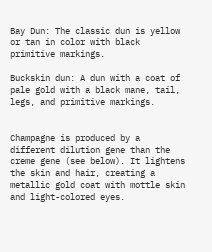Bay Dun: The classic dun is yellow or tan in color with black primitive markings.

Buckskin dun: A dun with a coat of pale gold with a black mane, tail, legs, and primitive markings.


Champagne is produced by a different dilution gene than the creme gene (see below). It lightens the skin and hair, creating a metallic gold coat with mottle skin and light-colored eyes.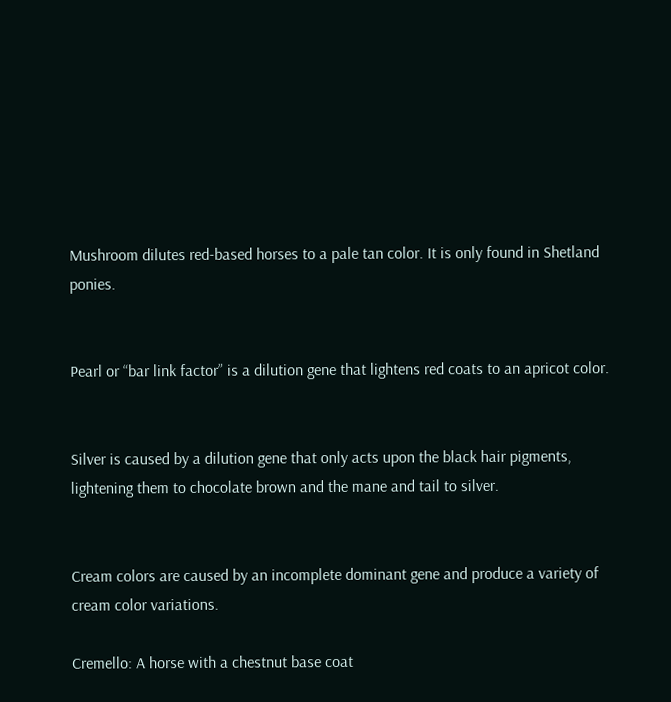Mushroom dilutes red-based horses to a pale tan color. It is only found in Shetland ponies.


Pearl or “bar link factor” is a dilution gene that lightens red coats to an apricot color.


Silver is caused by a dilution gene that only acts upon the black hair pigments, lightening them to chocolate brown and the mane and tail to silver.


Cream colors are caused by an incomplete dominant gene and produce a variety of cream color variations.

Cremello: A horse with a chestnut base coat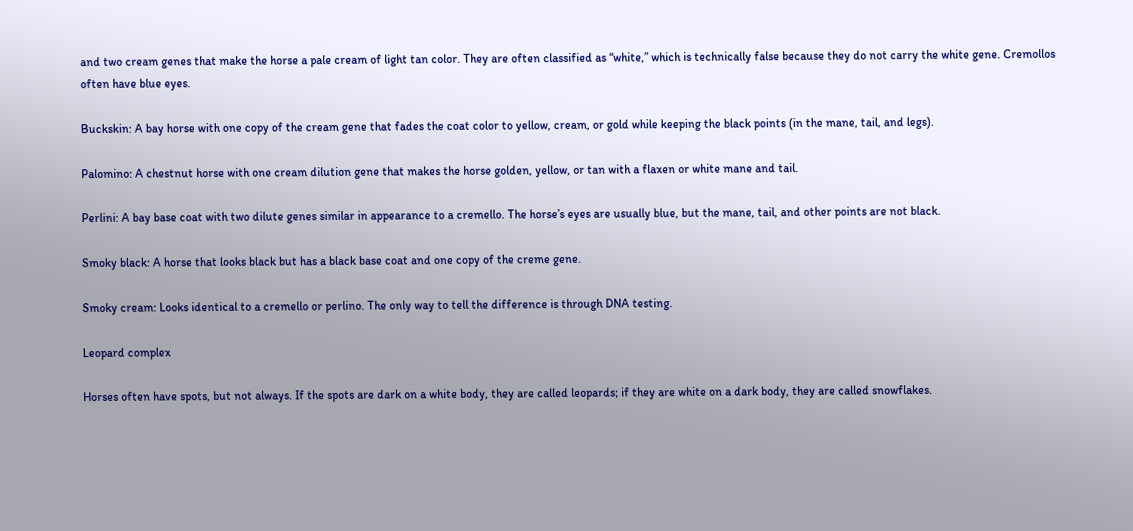and two cream genes that make the horse a pale cream of light tan color. They are often classified as “white,” which is technically false because they do not carry the white gene. Cremollos often have blue eyes.

Buckskin: A bay horse with one copy of the cream gene that fades the coat color to yellow, cream, or gold while keeping the black points (in the mane, tail, and legs).

Palomino: A chestnut horse with one cream dilution gene that makes the horse golden, yellow, or tan with a flaxen or white mane and tail.

Perlini: A bay base coat with two dilute genes similar in appearance to a cremello. The horse’s eyes are usually blue, but the mane, tail, and other points are not black.

Smoky black: A horse that looks black but has a black base coat and one copy of the creme gene.

Smoky cream: Looks identical to a cremello or perlino. The only way to tell the difference is through DNA testing.

Leopard complex

Horses often have spots, but not always. If the spots are dark on a white body, they are called leopards; if they are white on a dark body, they are called snowflakes.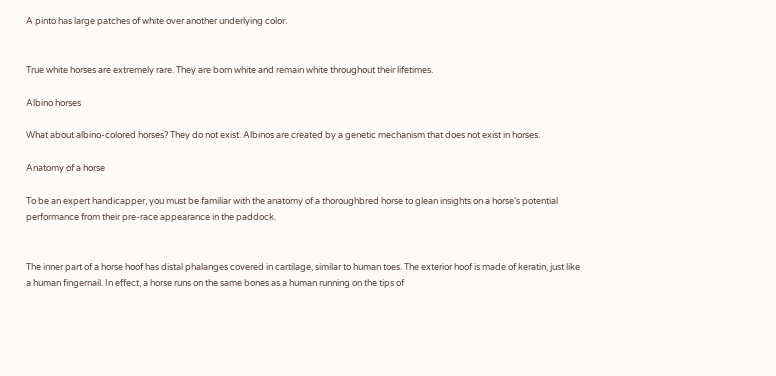A pinto has large patches of white over another underlying color.


True white horses are extremely rare. They are born white and remain white throughout their lifetimes.

Albino horses

What about albino-colored horses? They do not exist. Albinos are created by a genetic mechanism that does not exist in horses.

Anatomy of a horse

To be an expert handicapper, you must be familiar with the anatomy of a thoroughbred horse to glean insights on a horse’s potential performance from their pre-race appearance in the paddock.


The inner part of a horse hoof has distal phalanges covered in cartilage, similar to human toes. The exterior hoof is made of keratin, just like a human fingernail. In effect, a horse runs on the same bones as a human running on the tips of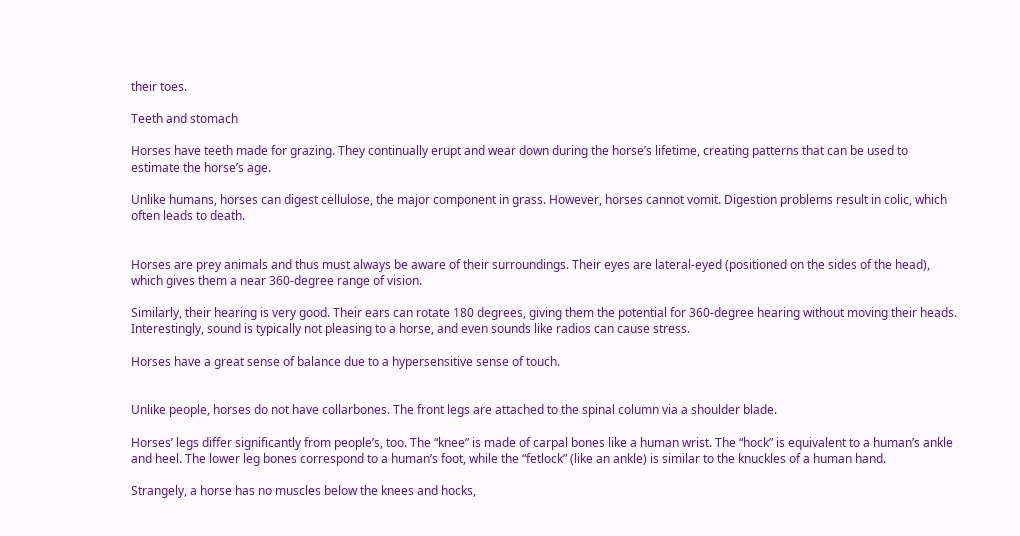their toes.

Teeth and stomach

Horses have teeth made for grazing. They continually erupt and wear down during the horse’s lifetime, creating patterns that can be used to estimate the horse’s age.

Unlike humans, horses can digest cellulose, the major component in grass. However, horses cannot vomit. Digestion problems result in colic, which often leads to death.


Horses are prey animals and thus must always be aware of their surroundings. Their eyes are lateral-eyed (positioned on the sides of the head), which gives them a near 360-degree range of vision.

Similarly, their hearing is very good. Their ears can rotate 180 degrees, giving them the potential for 360-degree hearing without moving their heads. Interestingly, sound is typically not pleasing to a horse, and even sounds like radios can cause stress.

Horses have a great sense of balance due to a hypersensitive sense of touch.


Unlike people, horses do not have collarbones. The front legs are attached to the spinal column via a shoulder blade.

Horses’ legs differ significantly from people’s, too. The “knee” is made of carpal bones like a human wrist. The “hock” is equivalent to a human’s ankle and heel. The lower leg bones correspond to a human’s foot, while the “fetlock” (like an ankle) is similar to the knuckles of a human hand.

Strangely, a horse has no muscles below the knees and hocks,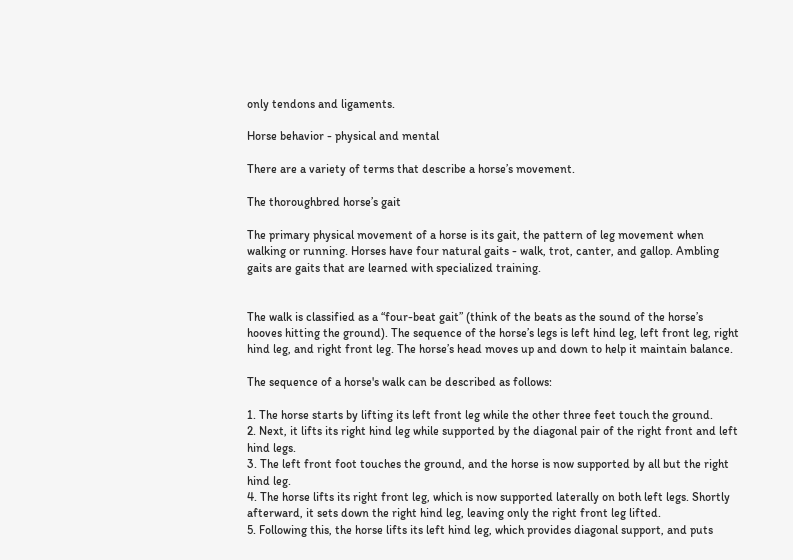only tendons and ligaments.

Horse behavior - physical and mental

There are a variety of terms that describe a horse’s movement.

The thoroughbred horse’s gait

The primary physical movement of a horse is its gait, the pattern of leg movement when walking or running. Horses have four natural gaits - walk, trot, canter, and gallop. Ambling gaits are gaits that are learned with specialized training.


The walk is classified as a “four-beat gait” (think of the beats as the sound of the horse’s hooves hitting the ground). The sequence of the horse’s legs is left hind leg, left front leg, right hind leg, and right front leg. The horse’s head moves up and down to help it maintain balance.

The sequence of a horse's walk can be described as follows:

1. The horse starts by lifting its left front leg while the other three feet touch the ground.
2. Next, it lifts its right hind leg while supported by the diagonal pair of the right front and left hind legs.
3. The left front foot touches the ground, and the horse is now supported by all but the right hind leg.
4. The horse lifts its right front leg, which is now supported laterally on both left legs. Shortly afterward, it sets down the right hind leg, leaving only the right front leg lifted.
5. Following this, the horse lifts its left hind leg, which provides diagonal support, and puts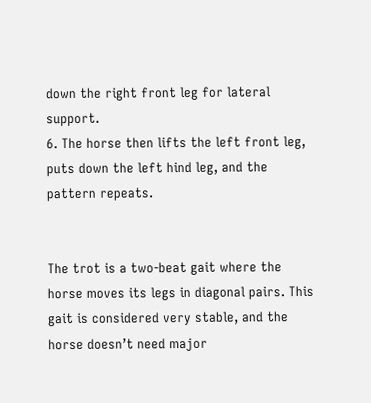down the right front leg for lateral support.
6. The horse then lifts the left front leg, puts down the left hind leg, and the pattern repeats.


The trot is a two-beat gait where the horse moves its legs in diagonal pairs. This gait is considered very stable, and the horse doesn’t need major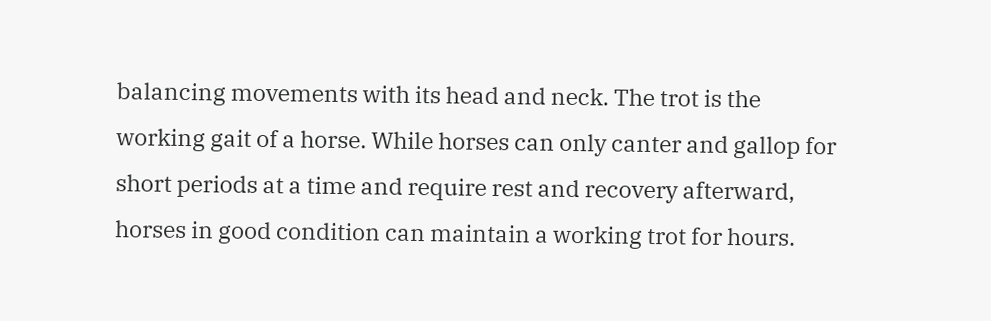balancing movements with its head and neck. The trot is the working gait of a horse. While horses can only canter and gallop for short periods at a time and require rest and recovery afterward, horses in good condition can maintain a working trot for hours.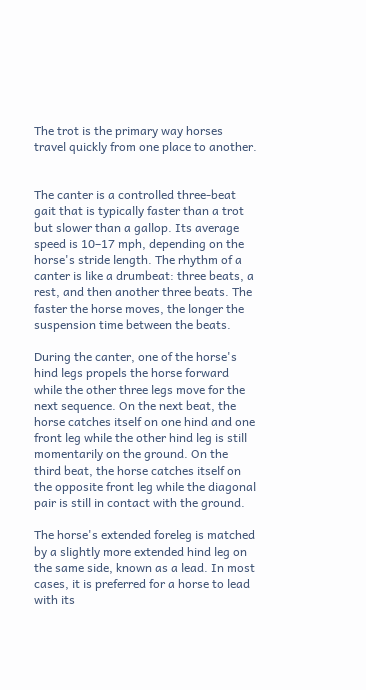The trot is the primary way horses travel quickly from one place to another.


The canter is a controlled three-beat gait that is typically faster than a trot but slower than a gallop. Its average speed is 10–17 mph, depending on the horse's stride length. The rhythm of a canter is like a drumbeat: three beats, a rest, and then another three beats. The faster the horse moves, the longer the suspension time between the beats.

During the canter, one of the horse's hind legs propels the horse forward while the other three legs move for the next sequence. On the next beat, the horse catches itself on one hind and one front leg while the other hind leg is still momentarily on the ground. On the third beat, the horse catches itself on the opposite front leg while the diagonal pair is still in contact with the ground.

The horse's extended foreleg is matched by a slightly more extended hind leg on the same side, known as a lead. In most cases, it is preferred for a horse to lead with its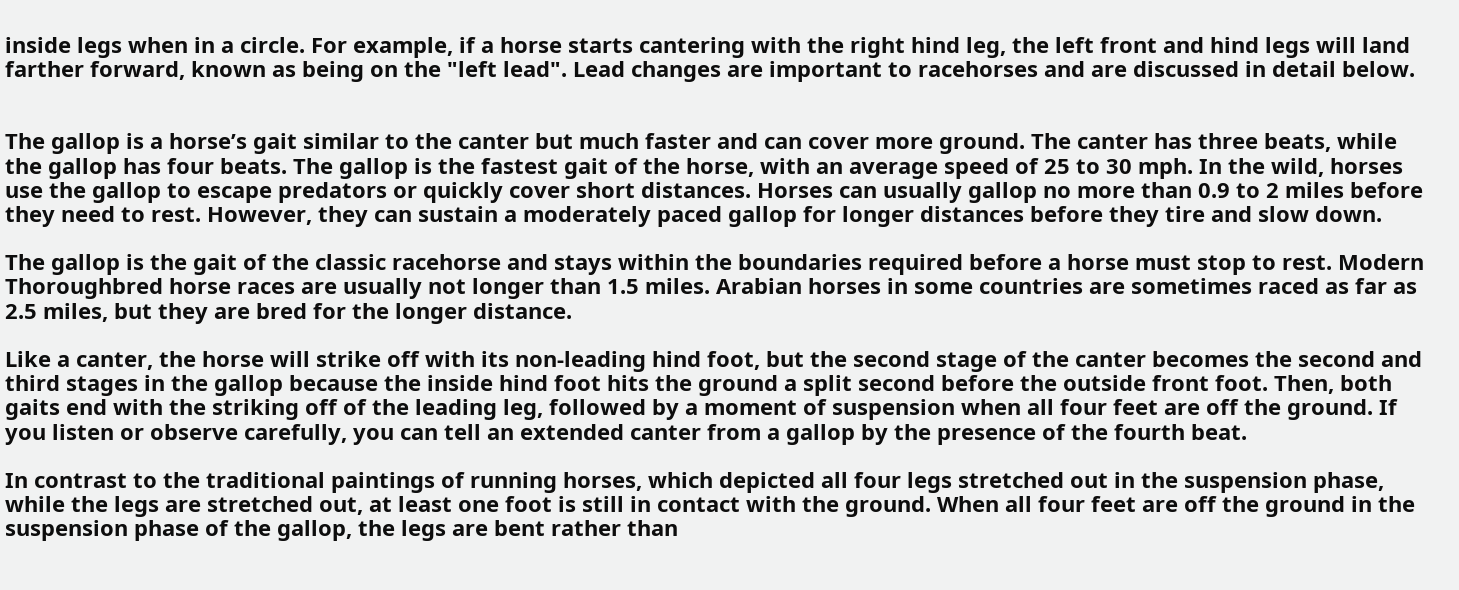inside legs when in a circle. For example, if a horse starts cantering with the right hind leg, the left front and hind legs will land farther forward, known as being on the "left lead". Lead changes are important to racehorses and are discussed in detail below.


The gallop is a horse’s gait similar to the canter but much faster and can cover more ground. The canter has three beats, while the gallop has four beats. The gallop is the fastest gait of the horse, with an average speed of 25 to 30 mph. In the wild, horses use the gallop to escape predators or quickly cover short distances. Horses can usually gallop no more than 0.9 to 2 miles before they need to rest. However, they can sustain a moderately paced gallop for longer distances before they tire and slow down.

The gallop is the gait of the classic racehorse and stays within the boundaries required before a horse must stop to rest. Modern Thoroughbred horse races are usually not longer than 1.5 miles. Arabian horses in some countries are sometimes raced as far as 2.5 miles, but they are bred for the longer distance.

Like a canter, the horse will strike off with its non-leading hind foot, but the second stage of the canter becomes the second and third stages in the gallop because the inside hind foot hits the ground a split second before the outside front foot. Then, both gaits end with the striking off of the leading leg, followed by a moment of suspension when all four feet are off the ground. If you listen or observe carefully, you can tell an extended canter from a gallop by the presence of the fourth beat.

In contrast to the traditional paintings of running horses, which depicted all four legs stretched out in the suspension phase, while the legs are stretched out, at least one foot is still in contact with the ground. When all four feet are off the ground in the suspension phase of the gallop, the legs are bent rather than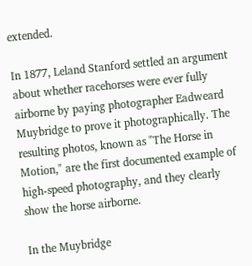extended.

In 1877, Leland Stanford settled an argument about whether racehorses were ever fully airborne by paying photographer Eadweard Muybridge to prove it photographically. The resulting photos, known as "The Horse in Motion," are the first documented example of high-speed photography, and they clearly show the horse airborne.

In the Muybridge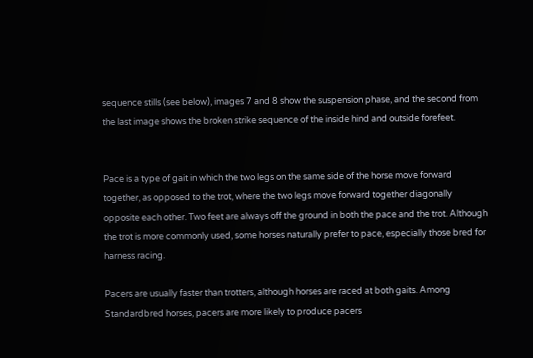sequence stills (see below), images 7 and 8 show the suspension phase, and the second from the last image shows the broken strike sequence of the inside hind and outside forefeet.


Pace is a type of gait in which the two legs on the same side of the horse move forward together, as opposed to the trot, where the two legs move forward together diagonally opposite each other. Two feet are always off the ground in both the pace and the trot. Although the trot is more commonly used, some horses naturally prefer to pace, especially those bred for harness racing.

Pacers are usually faster than trotters, although horses are raced at both gaits. Among Standardbred horses, pacers are more likely to produce pacers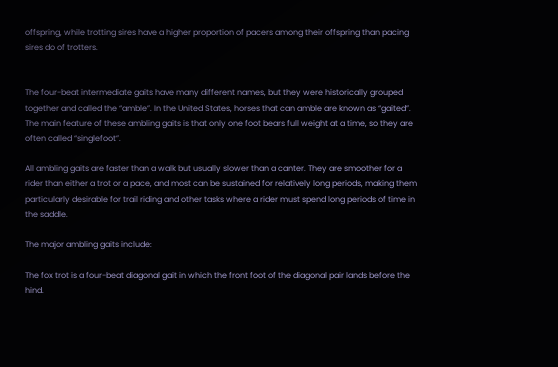offspring, while trotting sires have a higher proportion of pacers among their offspring than pacing sires do of trotters.


The four-beat intermediate gaits have many different names, but they were historically grouped together and called the “amble”. In the United States, horses that can amble are known as “gaited”. The main feature of these ambling gaits is that only one foot bears full weight at a time, so they are often called “singlefoot”.

All ambling gaits are faster than a walk but usually slower than a canter. They are smoother for a rider than either a trot or a pace, and most can be sustained for relatively long periods, making them particularly desirable for trail riding and other tasks where a rider must spend long periods of time in the saddle.

The major ambling gaits include:

The fox trot is a four-beat diagonal gait in which the front foot of the diagonal pair lands before the hind.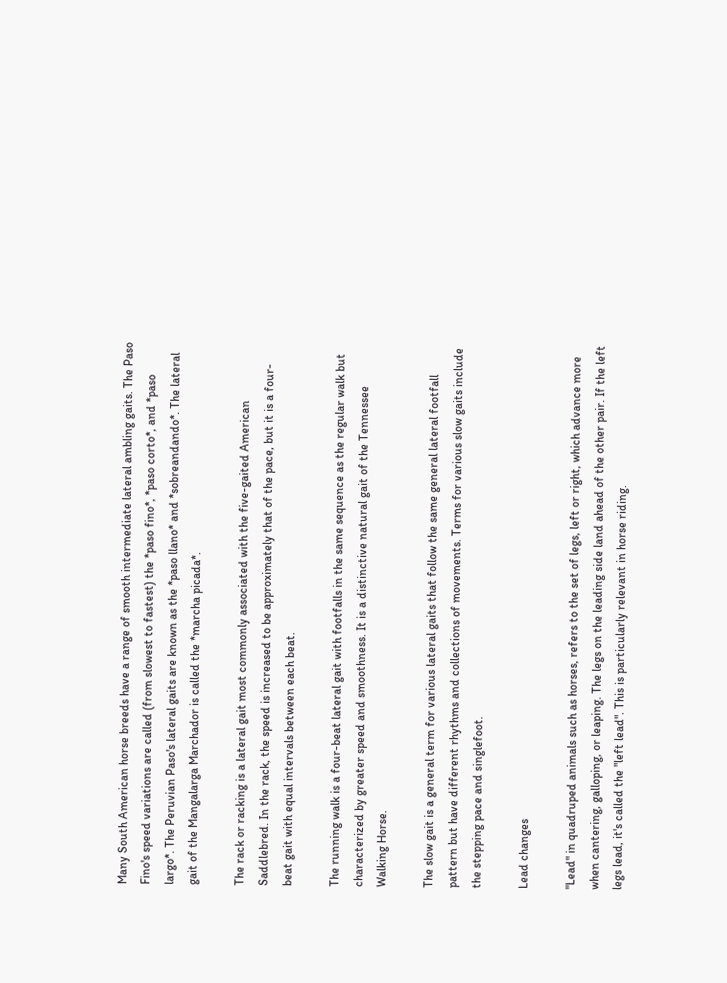Many South American horse breeds have a range of smooth intermediate lateral ambling gaits. The Paso Fino's speed variations are called (from slowest to fastest) the *paso fino*, *paso corto*, and *paso largo*. The Peruvian Paso's lateral gaits are known as the *paso llano* and *sobreandando*. The lateral gait of the Mangalarga Marchador is called the *marcha picada*.

The rack or racking is a lateral gait most commonly associated with the five-gaited American Saddlebred. In the rack, the speed is increased to be approximately that of the pace, but it is a four-beat gait with equal intervals between each beat.

The running walk is a four-beat lateral gait with footfalls in the same sequence as the regular walk but characterized by greater speed and smoothness. It is a distinctive natural gait of the Tennessee Walking Horse.

The slow gait is a general term for various lateral gaits that follow the same general lateral footfall pattern but have different rhythms and collections of movements. Terms for various slow gaits include the stepping pace and singlefoot.

Lead changes

"Lead" in quadruped animals such as horses, refers to the set of legs, left or right, which advance more when cantering, galloping, or leaping. The legs on the leading side land ahead of the other pair. If the left legs lead, it's called the "left lead". This is particularly relevant in horse riding.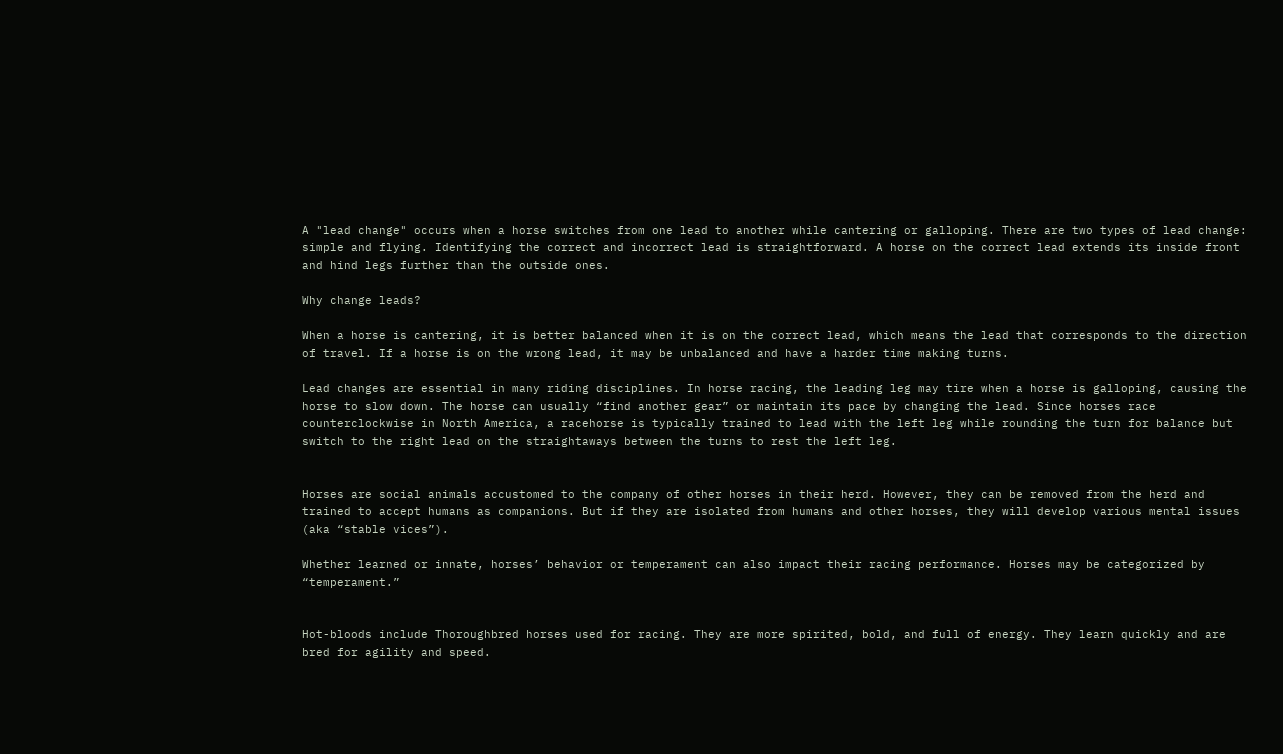A "lead change" occurs when a horse switches from one lead to another while cantering or galloping. There are two types of lead change: simple and flying. Identifying the correct and incorrect lead is straightforward. A horse on the correct lead extends its inside front and hind legs further than the outside ones.

Why change leads?

When a horse is cantering, it is better balanced when it is on the correct lead, which means the lead that corresponds to the direction of travel. If a horse is on the wrong lead, it may be unbalanced and have a harder time making turns.

Lead changes are essential in many riding disciplines. In horse racing, the leading leg may tire when a horse is galloping, causing the horse to slow down. The horse can usually “find another gear” or maintain its pace by changing the lead. Since horses race counterclockwise in North America, a racehorse is typically trained to lead with the left leg while rounding the turn for balance but switch to the right lead on the straightaways between the turns to rest the left leg.


Horses are social animals accustomed to the company of other horses in their herd. However, they can be removed from the herd and trained to accept humans as companions. But if they are isolated from humans and other horses, they will develop various mental issues (aka “stable vices”).

Whether learned or innate, horses’ behavior or temperament can also impact their racing performance. Horses may be categorized by “temperament.”


Hot-bloods include Thoroughbred horses used for racing. They are more spirited, bold, and full of energy. They learn quickly and are bred for agility and speed.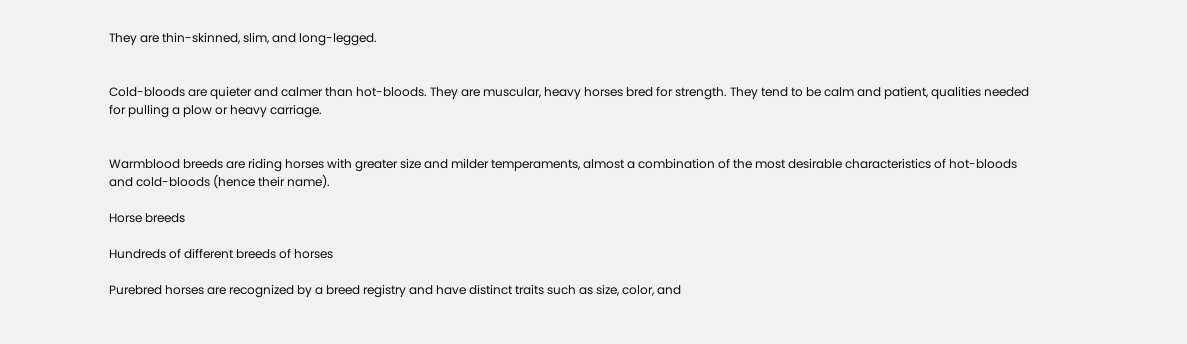They are thin-skinned, slim, and long-legged.


Cold-bloods are quieter and calmer than hot-bloods. They are muscular, heavy horses bred for strength. They tend to be calm and patient, qualities needed for pulling a plow or heavy carriage.


Warmblood breeds are riding horses with greater size and milder temperaments, almost a combination of the most desirable characteristics of hot-bloods and cold-bloods (hence their name).

Horse breeds

Hundreds of different breeds of horses

Purebred horses are recognized by a breed registry and have distinct traits such as size, color, and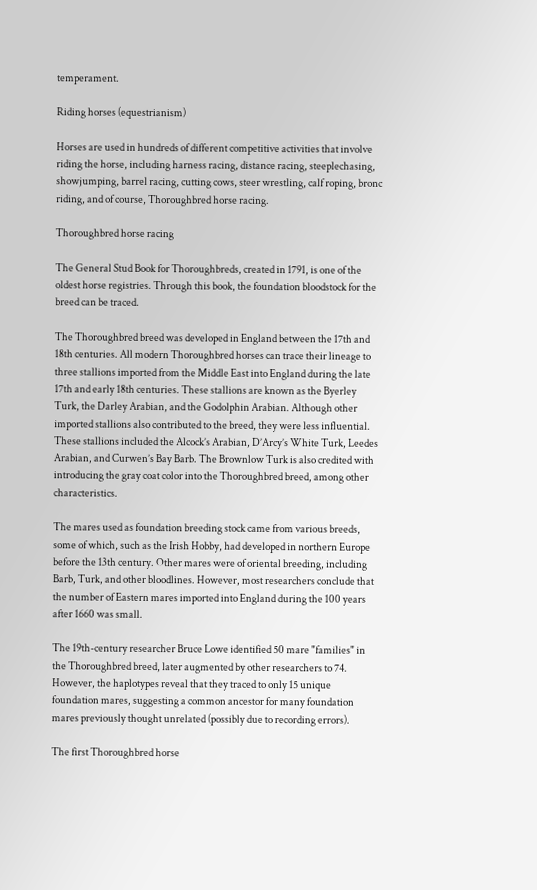temperament.

Riding horses (equestrianism)

Horses are used in hundreds of different competitive activities that involve riding the horse, including harness racing, distance racing, steeplechasing, showjumping, barrel racing, cutting cows, steer wrestling, calf roping, bronc riding, and of course, Thoroughbred horse racing.

Thoroughbred horse racing

The General Stud Book for Thoroughbreds, created in 1791, is one of the oldest horse registries. Through this book, the foundation bloodstock for the breed can be traced.

The Thoroughbred breed was developed in England between the 17th and 18th centuries. All modern Thoroughbred horses can trace their lineage to three stallions imported from the Middle East into England during the late 17th and early 18th centuries. These stallions are known as the Byerley Turk, the Darley Arabian, and the Godolphin Arabian. Although other imported stallions also contributed to the breed, they were less influential. These stallions included the Alcock’s Arabian, D’Arcy’s White Turk, Leedes Arabian, and Curwen’s Bay Barb. The Brownlow Turk is also credited with introducing the gray coat color into the Thoroughbred breed, among other characteristics.

The mares used as foundation breeding stock came from various breeds, some of which, such as the Irish Hobby, had developed in northern Europe before the 13th century. Other mares were of oriental breeding, including Barb, Turk, and other bloodlines. However, most researchers conclude that the number of Eastern mares imported into England during the 100 years after 1660 was small.

The 19th-century researcher Bruce Lowe identified 50 mare "families" in the Thoroughbred breed, later augmented by other researchers to 74. However, the haplotypes reveal that they traced to only 15 unique foundation mares, suggesting a common ancestor for many foundation mares previously thought unrelated (possibly due to recording errors).

The first Thoroughbred horse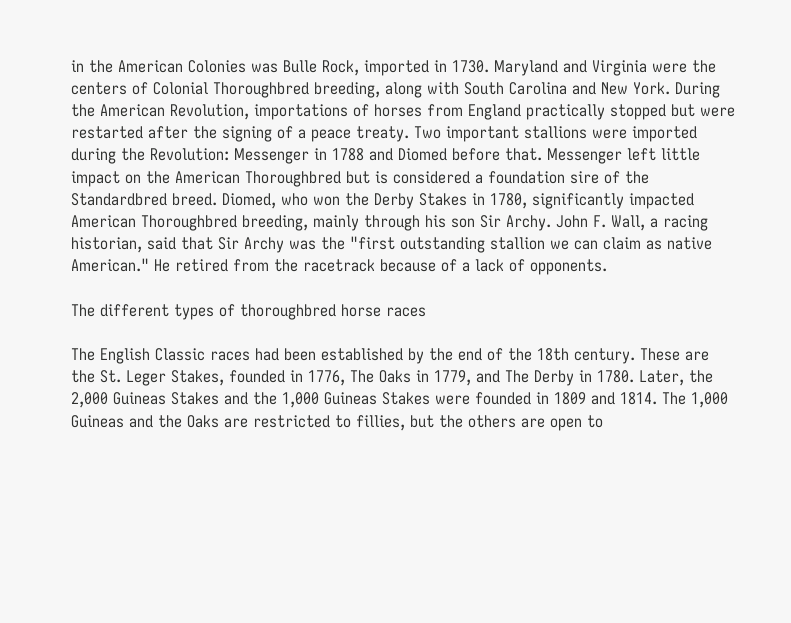in the American Colonies was Bulle Rock, imported in 1730. Maryland and Virginia were the centers of Colonial Thoroughbred breeding, along with South Carolina and New York. During the American Revolution, importations of horses from England practically stopped but were restarted after the signing of a peace treaty. Two important stallions were imported during the Revolution: Messenger in 1788 and Diomed before that. Messenger left little impact on the American Thoroughbred but is considered a foundation sire of the Standardbred breed. Diomed, who won the Derby Stakes in 1780, significantly impacted American Thoroughbred breeding, mainly through his son Sir Archy. John F. Wall, a racing historian, said that Sir Archy was the "first outstanding stallion we can claim as native American." He retired from the racetrack because of a lack of opponents.

The different types of thoroughbred horse races

The English Classic races had been established by the end of the 18th century. These are the St. Leger Stakes, founded in 1776, The Oaks in 1779, and The Derby in 1780. Later, the 2,000 Guineas Stakes and the 1,000 Guineas Stakes were founded in 1809 and 1814. The 1,000 Guineas and the Oaks are restricted to fillies, but the others are open to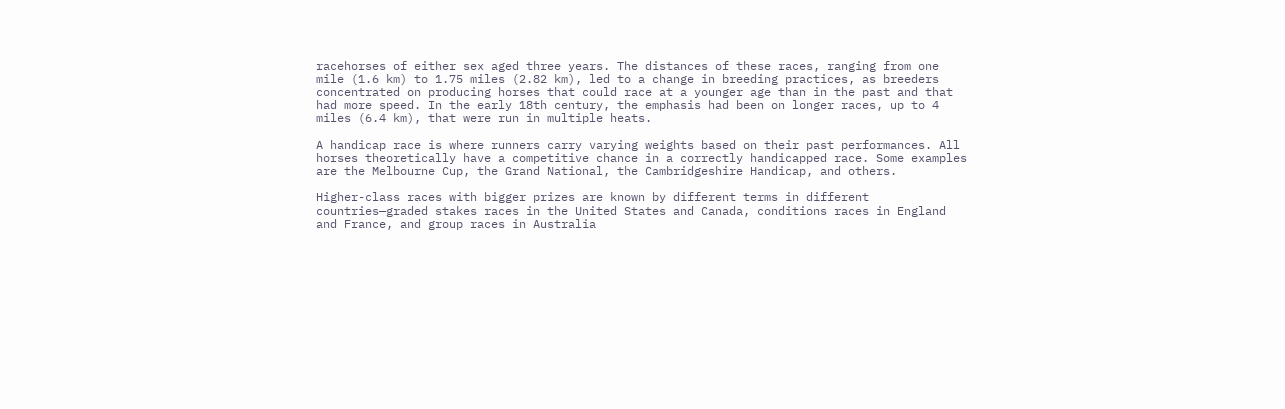racehorses of either sex aged three years. The distances of these races, ranging from one mile (1.6 km) to 1.75 miles (2.82 km), led to a change in breeding practices, as breeders concentrated on producing horses that could race at a younger age than in the past and that had more speed. In the early 18th century, the emphasis had been on longer races, up to 4 miles (6.4 km), that were run in multiple heats.

A handicap race is where runners carry varying weights based on their past performances. All horses theoretically have a competitive chance in a correctly handicapped race. Some examples are the Melbourne Cup, the Grand National, the Cambridgeshire Handicap, and others.

Higher-class races with bigger prizes are known by different terms in different countries—graded stakes races in the United States and Canada, conditions races in England and France, and group races in Australia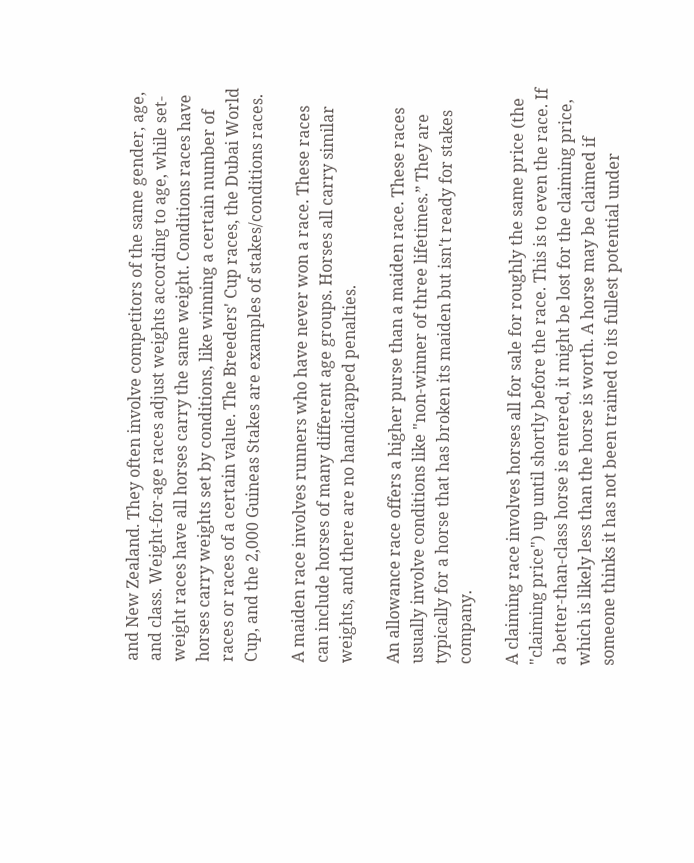and New Zealand. They often involve competitors of the same gender, age, and class. Weight-for-age races adjust weights according to age, while set-weight races have all horses carry the same weight. Conditions races have horses carry weights set by conditions, like winning a certain number of races or races of a certain value. The Breeders' Cup races, the Dubai World Cup, and the 2,000 Guineas Stakes are examples of stakes/conditions races.

A maiden race involves runners who have never won a race. These races can include horses of many different age groups. Horses all carry similar weights, and there are no handicapped penalties.

An allowance race offers a higher purse than a maiden race. These races usually involve conditions like "non-winner of three lifetimes.” They are typically for a horse that has broken its maiden but isn't ready for stakes company.

A claiming race involves horses all for sale for roughly the same price (the "claiming price") up until shortly before the race. This is to even the race. If a better-than-class horse is entered, it might be lost for the claiming price, which is likely less than the horse is worth. A horse may be claimed if someone thinks it has not been trained to its fullest potential under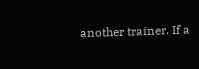another trainer. If a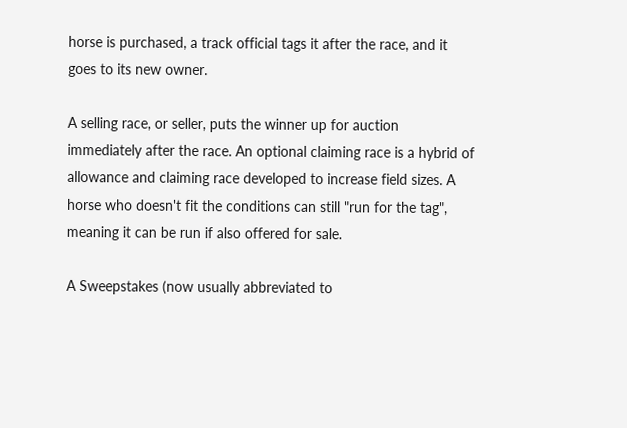horse is purchased, a track official tags it after the race, and it goes to its new owner.

A selling race, or seller, puts the winner up for auction immediately after the race. An optional claiming race is a hybrid of allowance and claiming race developed to increase field sizes. A horse who doesn't fit the conditions can still "run for the tag", meaning it can be run if also offered for sale.

A Sweepstakes (now usually abbreviated to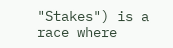"Stakes") is a race where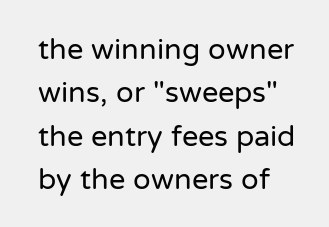the winning owner wins, or "sweeps" the entry fees paid by the owners of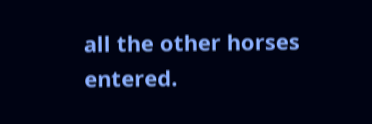all the other horses entered.